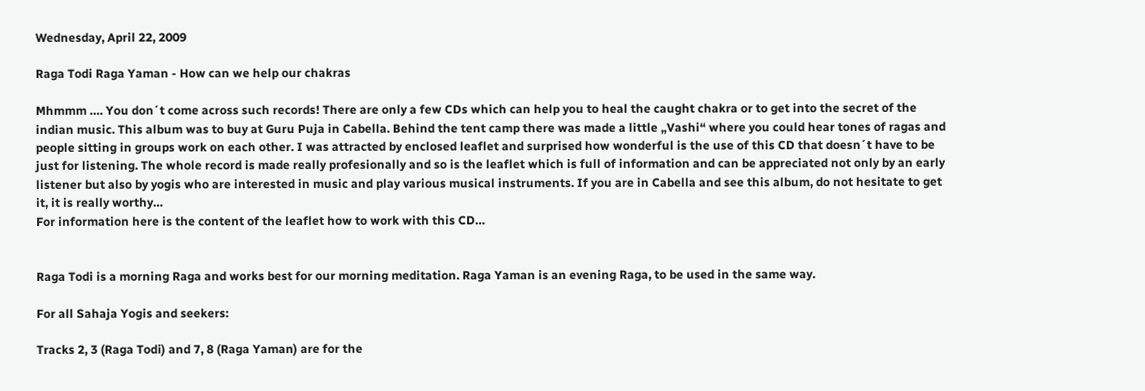Wednesday, April 22, 2009

Raga Todi Raga Yaman - How can we help our chakras

Mhmmm …. You don´t come across such records! There are only a few CDs which can help you to heal the caught chakra or to get into the secret of the indian music. This album was to buy at Guru Puja in Cabella. Behind the tent camp there was made a little „Vashi“ where you could hear tones of ragas and people sitting in groups work on each other. I was attracted by enclosed leaflet and surprised how wonderful is the use of this CD that doesn´t have to be just for listening. The whole record is made really profesionally and so is the leaflet which is full of information and can be appreciated not only by an early listener but also by yogis who are interested in music and play various musical instruments. If you are in Cabella and see this album, do not hesitate to get it, it is really worthy…
For information here is the content of the leaflet how to work with this CD…


Raga Todi is a morning Raga and works best for our morning meditation. Raga Yaman is an evening Raga, to be used in the same way.

For all Sahaja Yogis and seekers:

Tracks 2, 3 (Raga Todi) and 7, 8 (Raga Yaman) are for the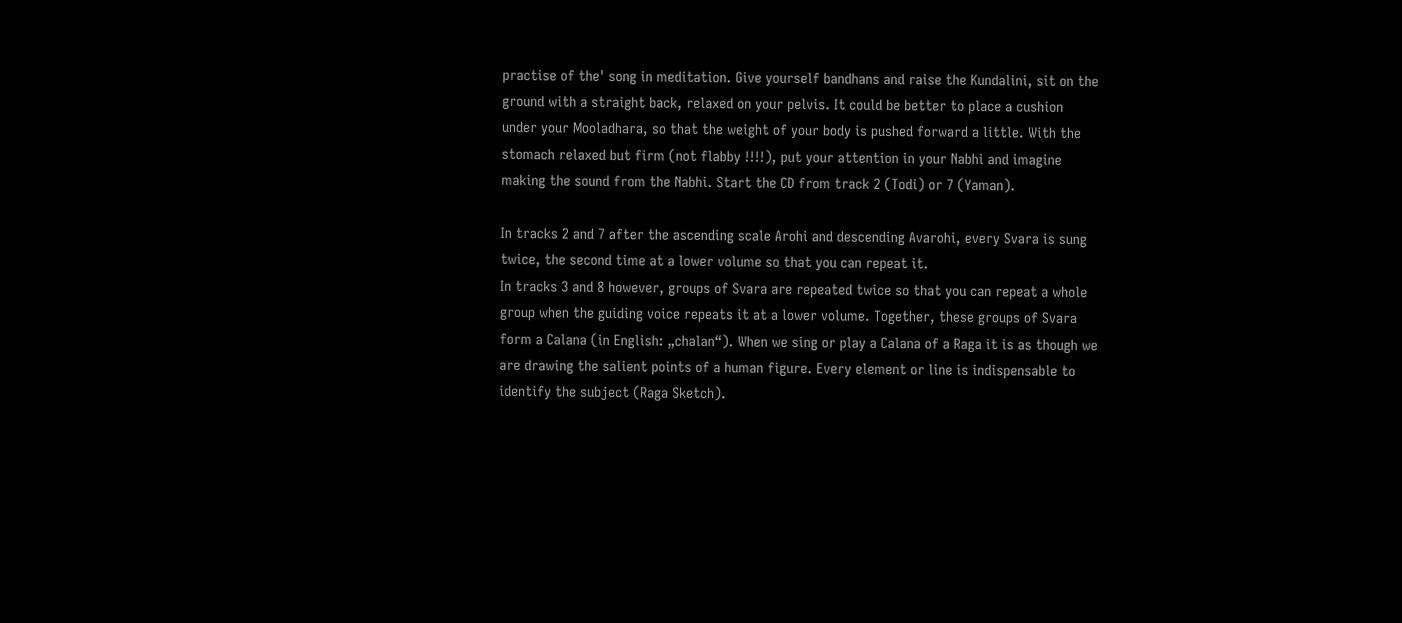practise of the' song in meditation. Give yourself bandhans and raise the Kundalini, sit on the ground with a straight back, relaxed on your pelvis. It could be better to place a cushion under your Mooladhara, so that the weight of your body is pushed forward a little. With the stomach relaxed but firm (not flabby !!!!), put your attention in your Nabhi and imagine making the sound from the Nabhi. Start the CD from track 2 (Todi) or 7 (Yaman).

In tracks 2 and 7 after the ascending scale Arohi and descending Avarohi, every Svara is sung twice, the second time at a lower volume so that you can repeat it.
In tracks 3 and 8 however, groups of Svara are repeated twice so that you can repeat a whole group when the guiding voice repeats it at a lower volume. Together, these groups of Svara form a Calana (in English: „chalan“). When we sing or play a Calana of a Raga it is as though we are drawing the salient points of a human figure. Every element or line is indispensable to identify the subject (Raga Sketch).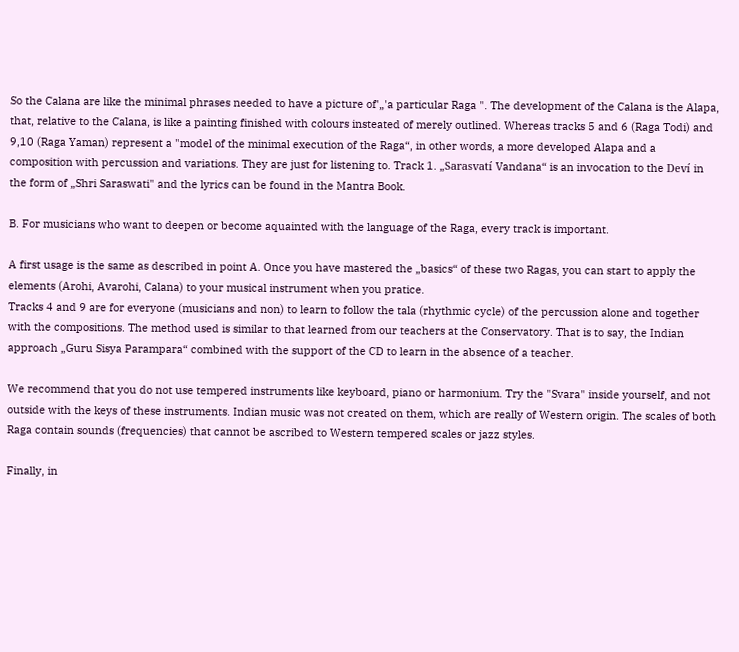So the Calana are like the minimal phrases needed to have a picture of'„'a particular Raga ". The development of the Calana is the Alapa, that, relative to the Calana, is like a painting finished with colours insteated of merely outlined. Whereas tracks 5 and 6 (Raga Todi) and 9,10 (Raga Yaman) represent a "model of the minimal execution of the Raga“, in other words, a more developed Alapa and a composition with percussion and variations. They are just for listening to. Track 1. „Sarasvatí Vandana“ is an invocation to the Deví in the form of „Shri Saraswati" and the lyrics can be found in the Mantra Book.

B. For musicians who want to deepen or become aquainted with the language of the Raga, every track is important.

A first usage is the same as described in point A. Once you have mastered the „basics“ of these two Ragas, you can start to apply the elements (Arohi, Avarohi, Calana) to your musical instrument when you pratice.
Tracks 4 and 9 are for everyone (musicians and non) to learn to follow the tala (rhythmic cycle) of the percussion alone and together with the compositions. The method used is similar to that learned from our teachers at the Conservatory. That is to say, the Indian approach „Guru Sisya Parampara“ combined with the support of the CD to learn in the absence of a teacher.

We recommend that you do not use tempered instruments like keyboard, piano or harmonium. Try the "Svara" inside yourself, and not outside with the keys of these instruments. Indian music was not created on them, which are really of Western origin. The scales of both Raga contain sounds (frequencies) that cannot be ascribed to Western tempered scales or jazz styles.

Finally, in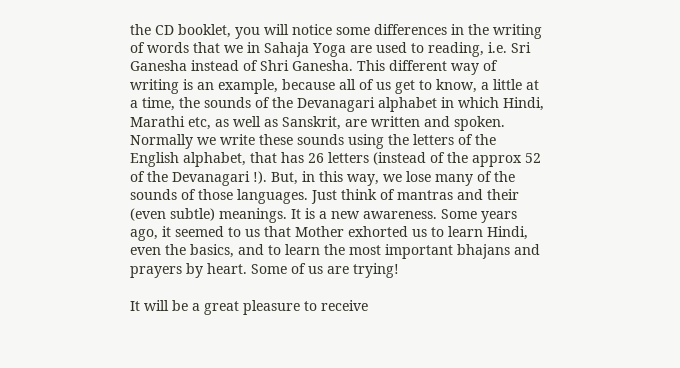the CD booklet, you will notice some differences in the writing of words that we in Sahaja Yoga are used to reading, i.e. Sri Ganesha instead of Shri Ganesha. This different way of writing is an example, because all of us get to know, a little at a time, the sounds of the Devanagari alphabet in which Hindi, Marathi etc, as well as Sanskrit, are written and spoken. Normally we write these sounds using the letters of the English alphabet, that has 26 letters (instead of the approx 52 of the Devanagari !). But, in this way, we lose many of the sounds of those languages. Just think of mantras and their (even subtle) meanings. It is a new awareness. Some years ago, it seemed to us that Mother exhorted us to learn Hindi, even the basics, and to learn the most important bhajans and prayers by heart. Some of us are trying!

It will be a great pleasure to receive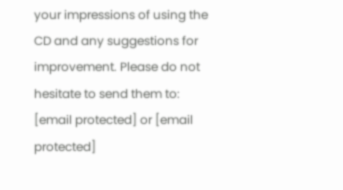your impressions of using the CD and any suggestions for improvement. Please do not hesitate to send them to: [email protected] or [email protected]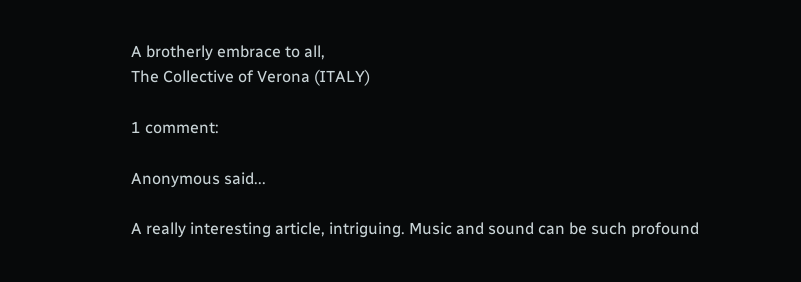A brotherly embrace to all,
The Collective of Verona (ITALY)

1 comment:

Anonymous said...

A really interesting article, intriguing. Music and sound can be such profound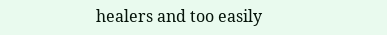healers and too easily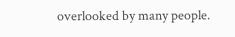overlooked by many people.